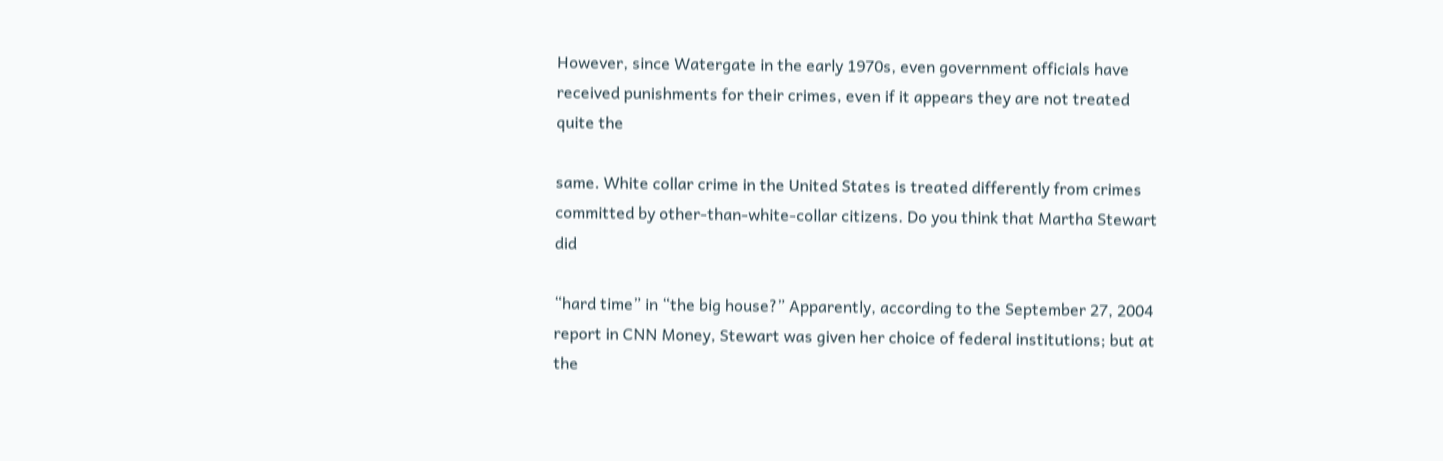However, since Watergate in the early 1970s, even government officials have received punishments for their crimes, even if it appears they are not treated quite the

same. White collar crime in the United States is treated differently from crimes committed by other-than-white-collar citizens. Do you think that Martha Stewart did

“hard time” in “the big house?” Apparently, according to the September 27, 2004 report in CNN Money, Stewart was given her choice of federal institutions; but at the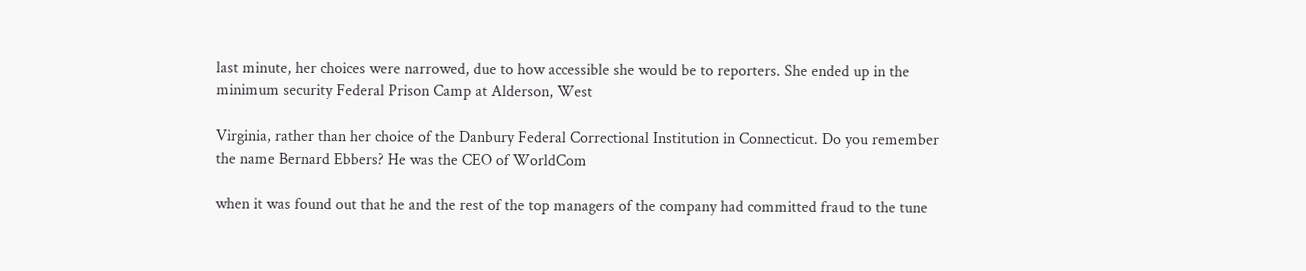last minute, her choices were narrowed, due to how accessible she would be to reporters. She ended up in the minimum security Federal Prison Camp at Alderson, West

Virginia, rather than her choice of the Danbury Federal Correctional Institution in Connecticut. Do you remember the name Bernard Ebbers? He was the CEO of WorldCom

when it was found out that he and the rest of the top managers of the company had committed fraud to the tune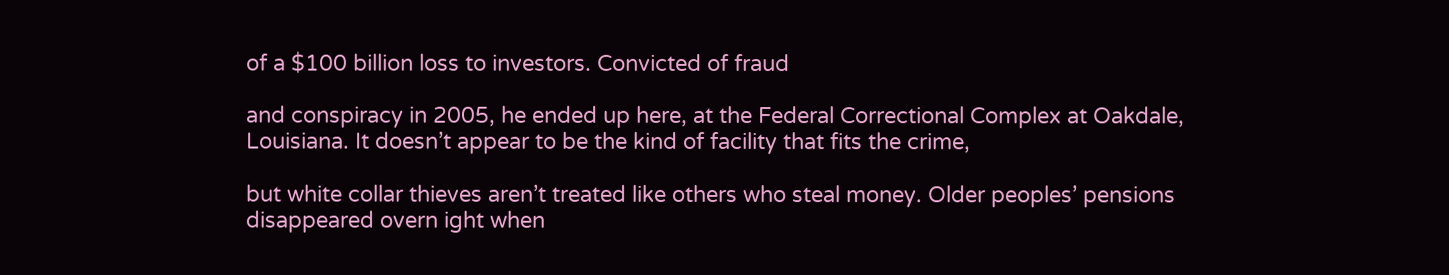of a $100 billion loss to investors. Convicted of fraud

and conspiracy in 2005, he ended up here, at the Federal Correctional Complex at Oakdale, Louisiana. It doesn’t appear to be the kind of facility that fits the crime,

but white collar thieves aren’t treated like others who steal money. Older peoples’ pensions disappeared overn ight when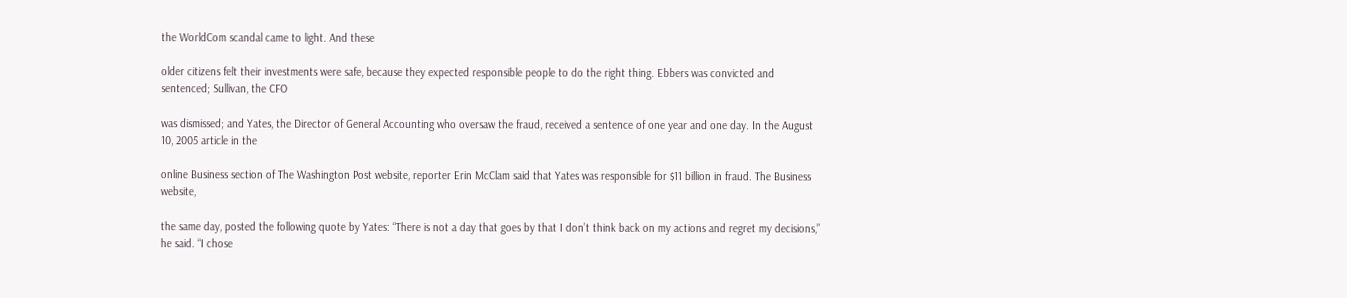the WorldCom scandal came to light. And these

older citizens felt their investments were safe, because they expected responsible people to do the right thing. Ebbers was convicted and sentenced; Sullivan, the CFO

was dismissed; and Yates, the Director of General Accounting who oversaw the fraud, received a sentence of one year and one day. In the August 10, 2005 article in the

online Business section of The Washington Post website, reporter Erin McClam said that Yates was responsible for $11 billion in fraud. The Business website,

the same day, posted the following quote by Yates: “There is not a day that goes by that I don’t think back on my actions and regret my decisions,” he said. “I chose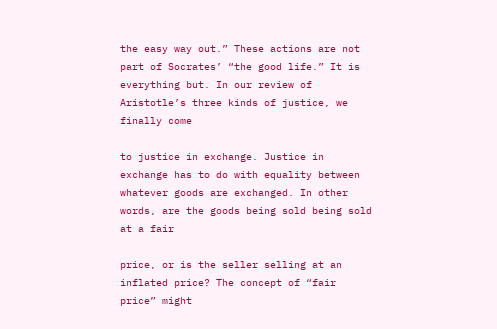the easy way out.” These actions are not part of Socrates’ “the good life.” It is everything but. In our review of Aristotle’s three kinds of justice, we finally come

to justice in exchange. Justice in exchange has to do with equality between whatever goods are exchanged. In other words, are the goods being sold being sold at a fair

price, or is the seller selling at an inflated price? The concept of “fair price” might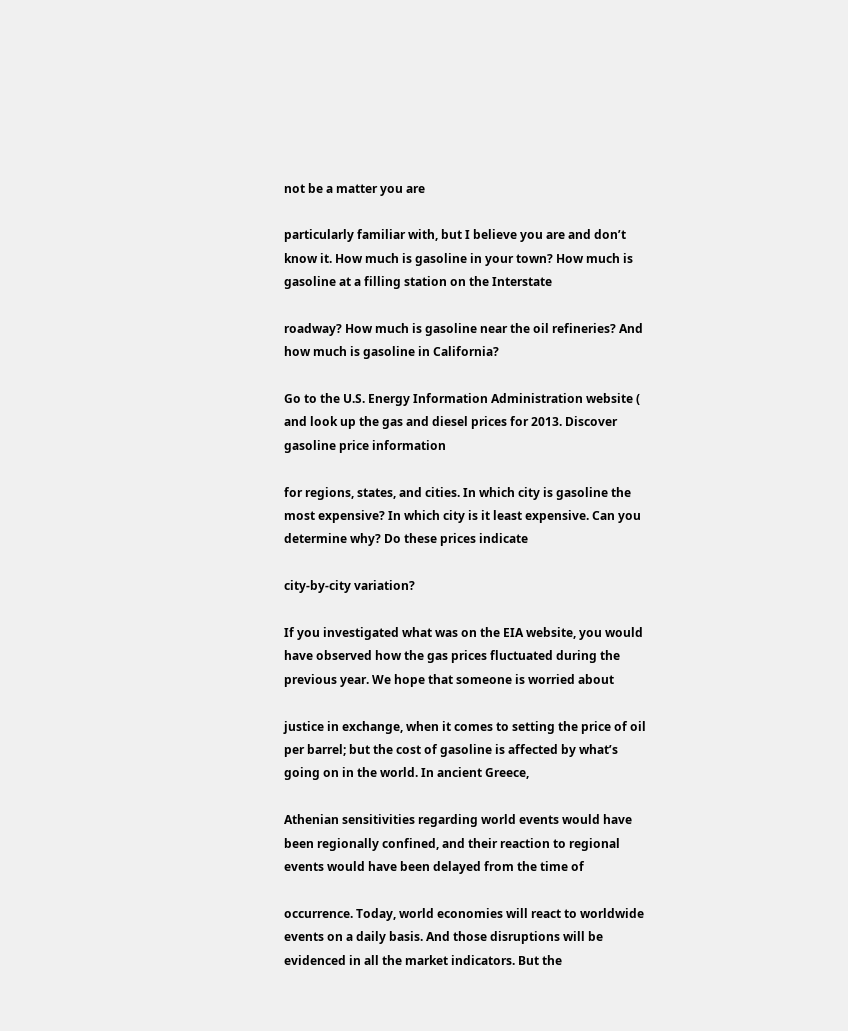not be a matter you are

particularly familiar with, but I believe you are and don’t know it. How much is gasoline in your town? How much is gasoline at a filling station on the Interstate

roadway? How much is gasoline near the oil refineries? And how much is gasoline in California?

Go to the U.S. Energy Information Administration website ( and look up the gas and diesel prices for 2013. Discover gasoline price information

for regions, states, and cities. In which city is gasoline the most expensive? In which city is it least expensive. Can you determine why? Do these prices indicate

city-by-city variation?

If you investigated what was on the EIA website, you would have observed how the gas prices fluctuated during the previous year. We hope that someone is worried about

justice in exchange, when it comes to setting the price of oil per barrel; but the cost of gasoline is affected by what’s going on in the world. In ancient Greece,

Athenian sensitivities regarding world events would have been regionally confined, and their reaction to regional events would have been delayed from the time of

occurrence. Today, world economies will react to worldwide events on a daily basis. And those disruptions will be evidenced in all the market indicators. But the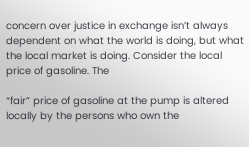concern over justice in exchange isn’t always dependent on what the world is doing, but what the local market is doing. Consider the local price of gasoline. The

“fair” price of gasoline at the pump is altered locally by the persons who own the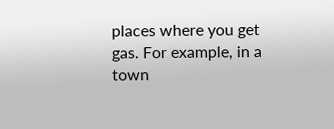places where you get gas. For example, in a town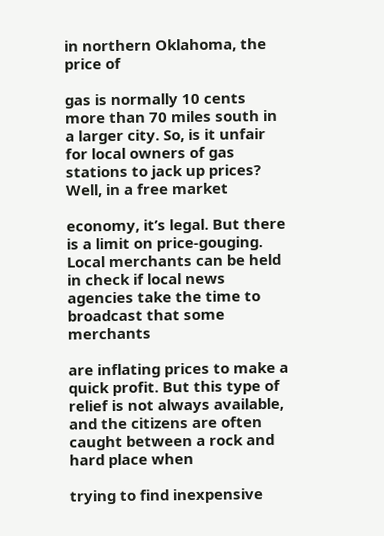in northern Oklahoma, the price of

gas is normally 10 cents more than 70 miles south in a larger city. So, is it unfair for local owners of gas stations to jack up prices? Well, in a free market

economy, it’s legal. But there is a limit on price-gouging. Local merchants can be held in check if local news agencies take the time to broadcast that some merchants

are inflating prices to make a quick profit. But this type of relief is not always available, and the citizens are often caught between a rock and hard place when

trying to find inexpensive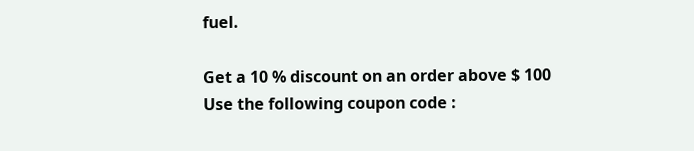fuel.

Get a 10 % discount on an order above $ 100
Use the following coupon code :